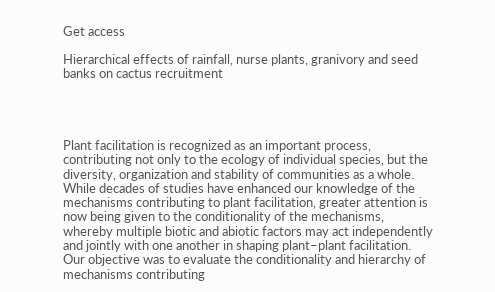Get access

Hierarchical effects of rainfall, nurse plants, granivory and seed banks on cactus recruitment




Plant facilitation is recognized as an important process, contributing not only to the ecology of individual species, but the diversity, organization and stability of communities as a whole. While decades of studies have enhanced our knowledge of the mechanisms contributing to plant facilitation, greater attention is now being given to the conditionality of the mechanisms, whereby multiple biotic and abiotic factors may act independently and jointly with one another in shaping plant–plant facilitation. Our objective was to evaluate the conditionality and hierarchy of mechanisms contributing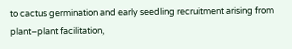to cactus germination and early seedling recruitment arising from plant–plant facilitation,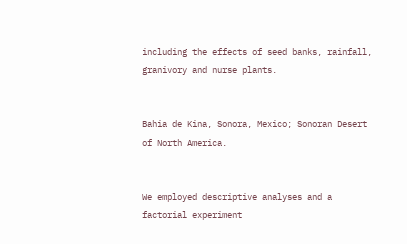including the effects of seed banks, rainfall, granivory and nurse plants.


Bahia de Kina, Sonora, Mexico; Sonoran Desert of North America.


We employed descriptive analyses and a factorial experiment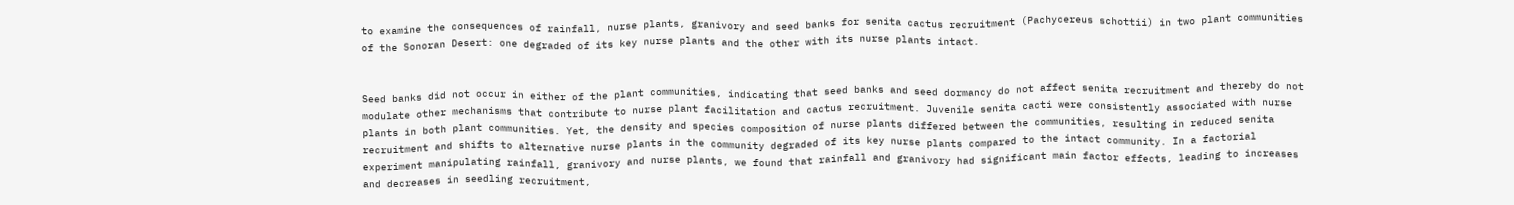to examine the consequences of rainfall, nurse plants, granivory and seed banks for senita cactus recruitment (Pachycereus schottii) in two plant communities of the Sonoran Desert: one degraded of its key nurse plants and the other with its nurse plants intact.


Seed banks did not occur in either of the plant communities, indicating that seed banks and seed dormancy do not affect senita recruitment and thereby do not modulate other mechanisms that contribute to nurse plant facilitation and cactus recruitment. Juvenile senita cacti were consistently associated with nurse plants in both plant communities. Yet, the density and species composition of nurse plants differed between the communities, resulting in reduced senita recruitment and shifts to alternative nurse plants in the community degraded of its key nurse plants compared to the intact community. In a factorial experiment manipulating rainfall, granivory and nurse plants, we found that rainfall and granivory had significant main factor effects, leading to increases and decreases in seedling recruitment,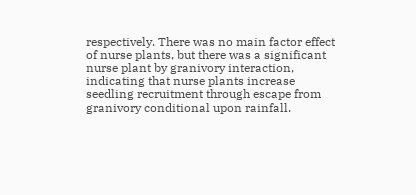respectively. There was no main factor effect of nurse plants, but there was a significant nurse plant by granivory interaction, indicating that nurse plants increase seedling recruitment through escape from granivory conditional upon rainfall.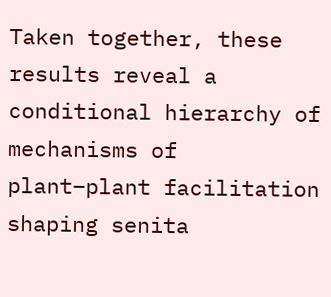Taken together, these results reveal a conditional hierarchy of mechanisms of plant–plant facilitation shaping senita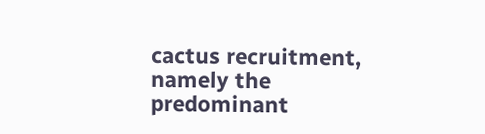cactus recruitment, namely the predominant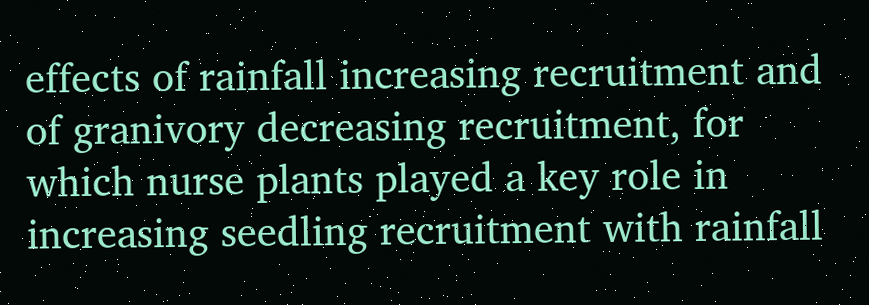effects of rainfall increasing recruitment and of granivory decreasing recruitment, for which nurse plants played a key role in increasing seedling recruitment with rainfall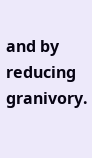and by reducing granivory.